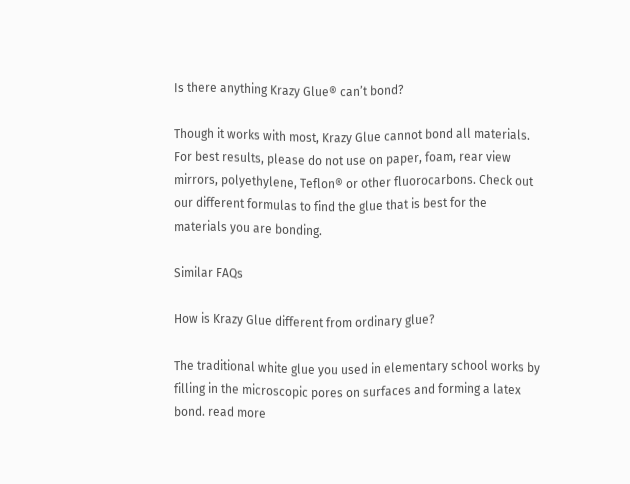Is there anything Krazy Glue® can’t bond?

Though it works with most, Krazy Glue cannot bond all materials. For best results, please do not use on paper, foam, rear view mirrors, polyethylene, Teflon® or other fluorocarbons. Check out our different formulas to find the glue that is best for the materials you are bonding.

Similar FAQs

How is Krazy Glue different from ordinary glue?

The traditional white glue you used in elementary school works by filling in the microscopic pores on surfaces and forming a latex bond. read more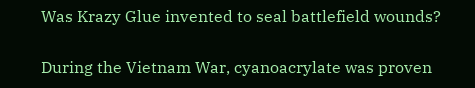Was Krazy Glue invented to seal battlefield wounds?

During the Vietnam War, cyanoacrylate was proven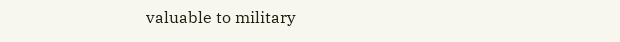valuable to military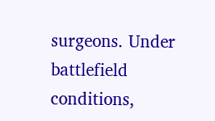surgeons. Under battlefield conditions,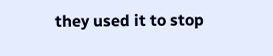they used it to stop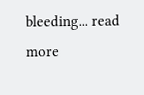bleeding... read more